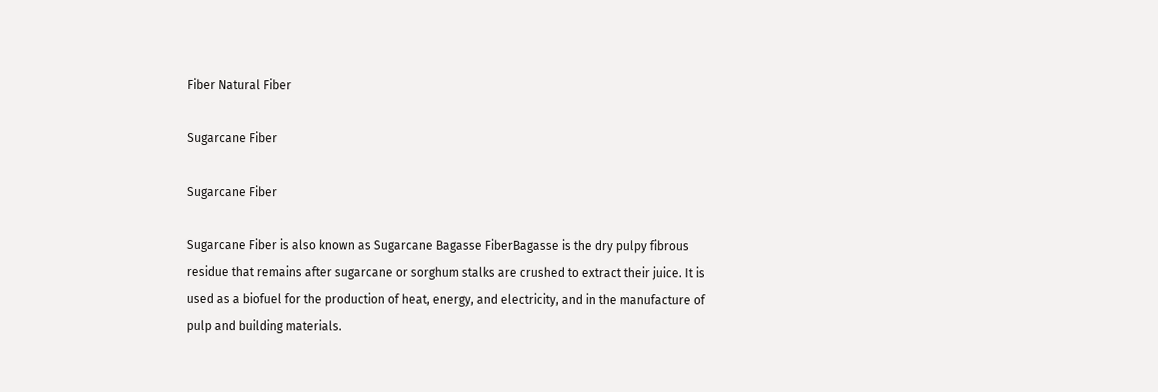Fiber Natural Fiber

Sugarcane Fiber

Sugarcane Fiber

Sugarcane Fiber is also known as Sugarcane Bagasse FiberBagasse is the dry pulpy fibrous residue that remains after sugarcane or sorghum stalks are crushed to extract their juice. It is used as a biofuel for the production of heat, energy, and electricity, and in the manufacture of pulp and building materials.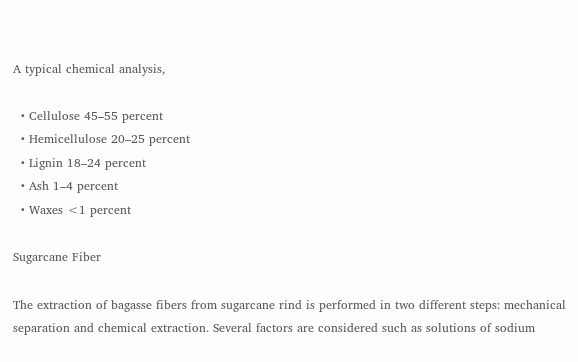A typical chemical analysis,

  • Cellulose 45–55 percent
  • Hemicellulose 20–25 percent
  • Lignin 18–24 percent
  • Ash 1–4 percent
  • Waxes <1 percent

Sugarcane Fiber

The extraction of bagasse fibers from sugarcane rind is performed in two different steps: mechanical separation and chemical extraction. Several factors are considered such as solutions of sodium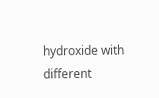hydroxide with different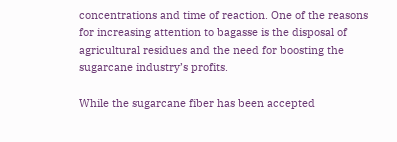concentrations and time of reaction. One of the reasons for increasing attention to bagasse is the disposal of agricultural residues and the need for boosting the sugarcane industry’s profits.

While the sugarcane fiber has been accepted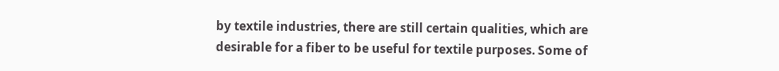by textile industries, there are still certain qualities, which are desirable for a fiber to be useful for textile purposes. Some of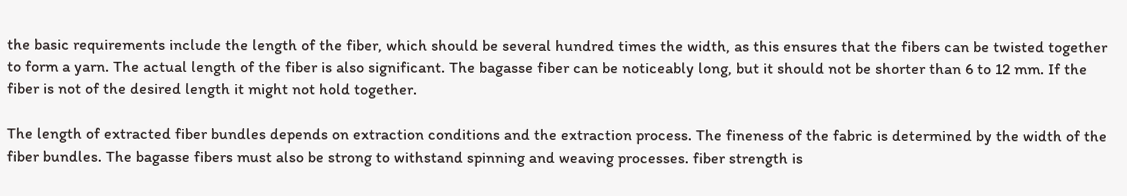the basic requirements include the length of the fiber, which should be several hundred times the width, as this ensures that the fibers can be twisted together to form a yarn. The actual length of the fiber is also significant. The bagasse fiber can be noticeably long, but it should not be shorter than 6 to 12 mm. If the fiber is not of the desired length it might not hold together.

The length of extracted fiber bundles depends on extraction conditions and the extraction process. The fineness of the fabric is determined by the width of the fiber bundles. The bagasse fibers must also be strong to withstand spinning and weaving processes. fiber strength is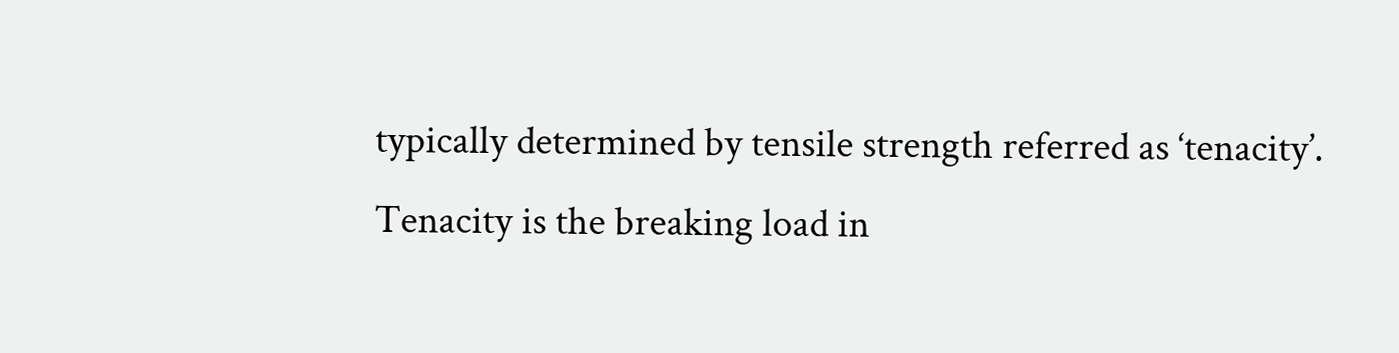typically determined by tensile strength referred as ‘tenacity’. Tenacity is the breaking load in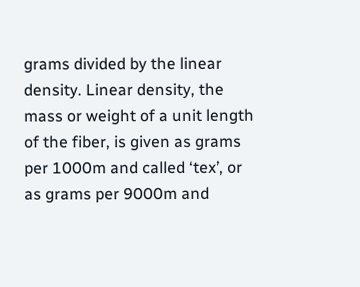grams divided by the linear density. Linear density, the mass or weight of a unit length of the fiber, is given as grams per 1000m and called ‘tex’, or as grams per 9000m and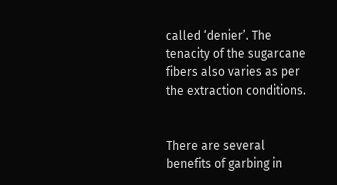called ‘denier’. The tenacity of the sugarcane fibers also varies as per the extraction conditions.


There are several benefits of garbing in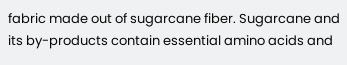fabric made out of sugarcane fiber. Sugarcane and its by-products contain essential amino acids and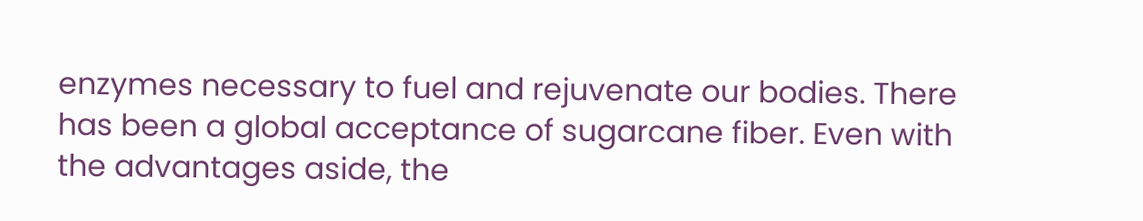enzymes necessary to fuel and rejuvenate our bodies. There has been a global acceptance of sugarcane fiber. Even with the advantages aside, the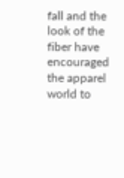fall and the look of the fiber have encouraged the apparel world to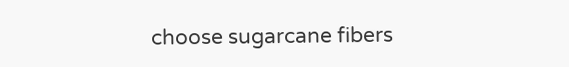choose sugarcane fibers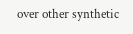over other synthetic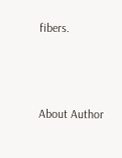fibers.



About Author